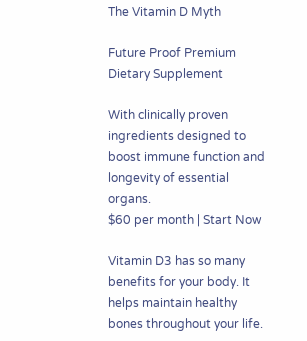The Vitamin D Myth

Future Proof Premium
Dietary Supplement

With clinically proven ingredients designed to boost immune function and longevity of essential organs.
$60 per month | Start Now

Vitamin D3 has so many benefits for your body. It helps maintain healthy bones throughout your life.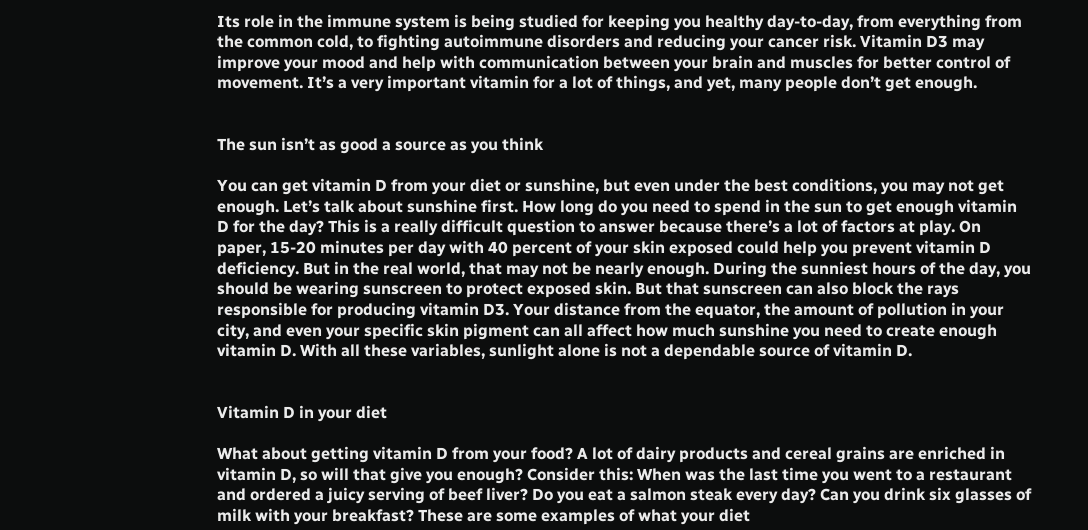Its role in the immune system is being studied for keeping you healthy day-to-day, from everything from the common cold, to fighting autoimmune disorders and reducing your cancer risk. Vitamin D3 may improve your mood and help with communication between your brain and muscles for better control of movement. It’s a very important vitamin for a lot of things, and yet, many people don’t get enough.


The sun isn’t as good a source as you think

You can get vitamin D from your diet or sunshine, but even under the best conditions, you may not get enough. Let’s talk about sunshine first. How long do you need to spend in the sun to get enough vitamin D for the day? This is a really difficult question to answer because there’s a lot of factors at play. On paper, 15-20 minutes per day with 40 percent of your skin exposed could help you prevent vitamin D deficiency. But in the real world, that may not be nearly enough. During the sunniest hours of the day, you should be wearing sunscreen to protect exposed skin. But that sunscreen can also block the rays responsible for producing vitamin D3. Your distance from the equator, the amount of pollution in your city, and even your specific skin pigment can all affect how much sunshine you need to create enough vitamin D. With all these variables, sunlight alone is not a dependable source of vitamin D.


Vitamin D in your diet

What about getting vitamin D from your food? A lot of dairy products and cereal grains are enriched in vitamin D, so will that give you enough? Consider this: When was the last time you went to a restaurant and ordered a juicy serving of beef liver? Do you eat a salmon steak every day? Can you drink six glasses of milk with your breakfast? These are some examples of what your diet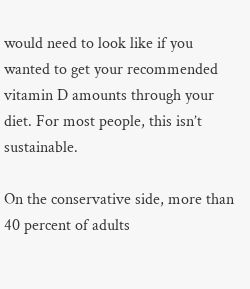would need to look like if you wanted to get your recommended vitamin D amounts through your diet. For most people, this isn’t sustainable.

On the conservative side, more than 40 percent of adults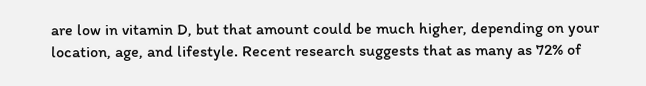are low in vitamin D, but that amount could be much higher, depending on your location, age, and lifestyle. Recent research suggests that as many as 72% of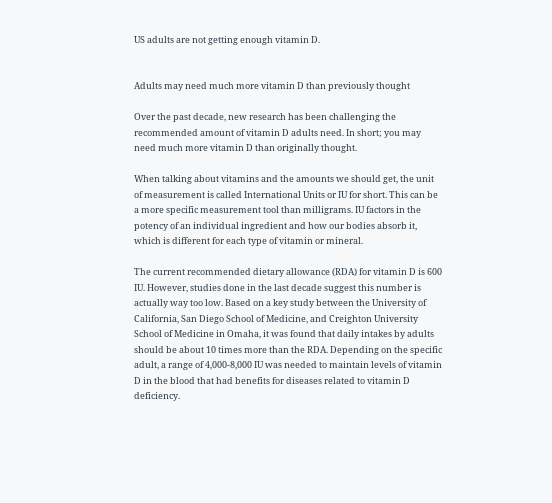US adults are not getting enough vitamin D.


Adults may need much more vitamin D than previously thought

Over the past decade, new research has been challenging the recommended amount of vitamin D adults need. In short; you may need much more vitamin D than originally thought.

When talking about vitamins and the amounts we should get, the unit of measurement is called International Units or IU for short. This can be a more specific measurement tool than milligrams. IU factors in the potency of an individual ingredient and how our bodies absorb it, which is different for each type of vitamin or mineral.

The current recommended dietary allowance (RDA) for vitamin D is 600 IU. However, studies done in the last decade suggest this number is actually way too low. Based on a key study between the University of California, San Diego School of Medicine, and Creighton University School of Medicine in Omaha, it was found that daily intakes by adults should be about 10 times more than the RDA. Depending on the specific adult, a range of 4,000-8,000 IU was needed to maintain levels of vitamin D in the blood that had benefits for diseases related to vitamin D deficiency.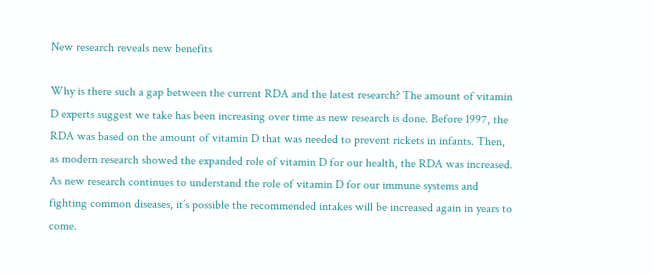New research reveals new benefits

Why is there such a gap between the current RDA and the latest research? The amount of vitamin D experts suggest we take has been increasing over time as new research is done. Before 1997, the RDA was based on the amount of vitamin D that was needed to prevent rickets in infants. Then, as modern research showed the expanded role of vitamin D for our health, the RDA was increased. As new research continues to understand the role of vitamin D for our immune systems and fighting common diseases, it’s possible the recommended intakes will be increased again in years to come.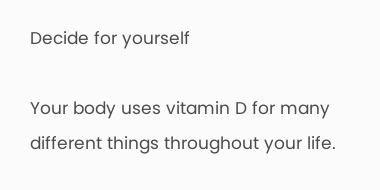Decide for yourself

Your body uses vitamin D for many different things throughout your life.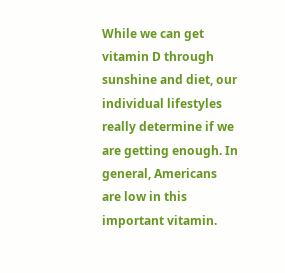While we can get vitamin D through sunshine and diet, our individual lifestyles really determine if we are getting enough. In general, Americans are low in this important vitamin.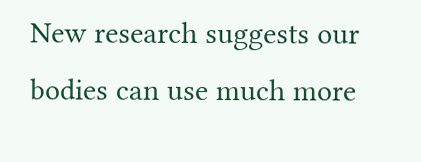New research suggests our bodies can use much more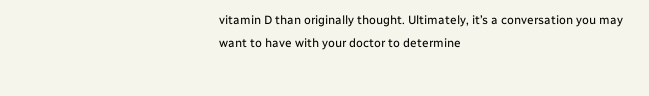vitamin D than originally thought. Ultimately, it’s a conversation you may want to have with your doctor to determine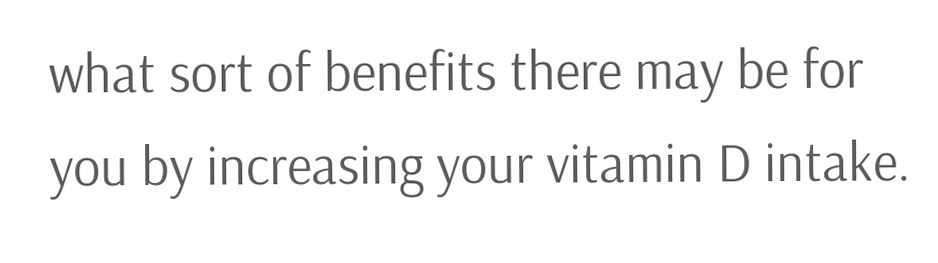what sort of benefits there may be for you by increasing your vitamin D intake.